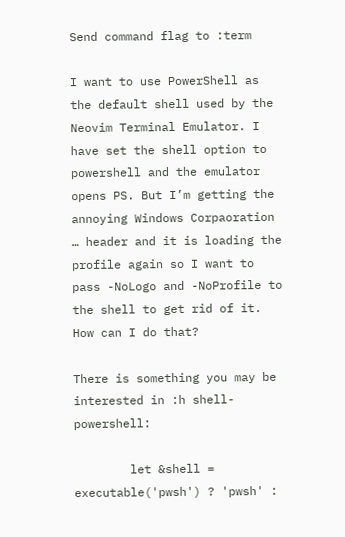Send command flag to :term

I want to use PowerShell as the default shell used by the Neovim Terminal Emulator. I have set the shell option to powershell and the emulator opens PS. But I’m getting the annoying Windows Corpaoration … header and it is loading the profile again so I want to pass -NoLogo and -NoProfile to the shell to get rid of it. How can I do that?

There is something you may be interested in :h shell-powershell:

        let &shell = executable('pwsh') ? 'pwsh' :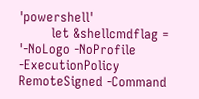'powershell'
        let &shellcmdflag = '-NoLogo -NoProfile -ExecutionPolicy RemoteSigned -Command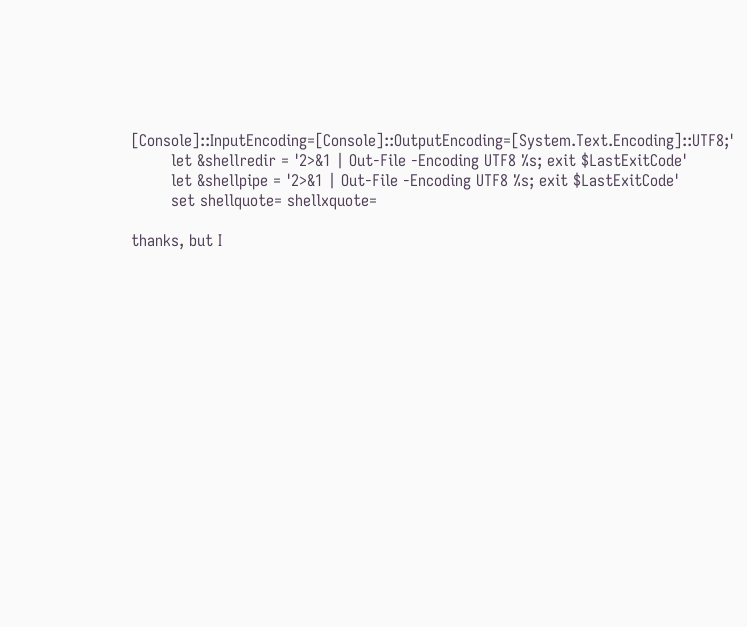[Console]::InputEncoding=[Console]::OutputEncoding=[System.Text.Encoding]::UTF8;'
        let &shellredir = '2>&1 | Out-File -Encoding UTF8 %s; exit $LastExitCode'
        let &shellpipe = '2>&1 | Out-File -Encoding UTF8 %s; exit $LastExitCode'
        set shellquote= shellxquote=

thanks, but I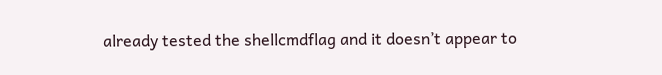already tested the shellcmdflag and it doesn’t appear to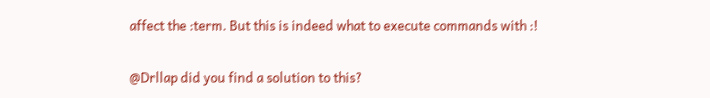affect the :term. But this is indeed what to execute commands with :!

@Drllap did you find a solution to this?